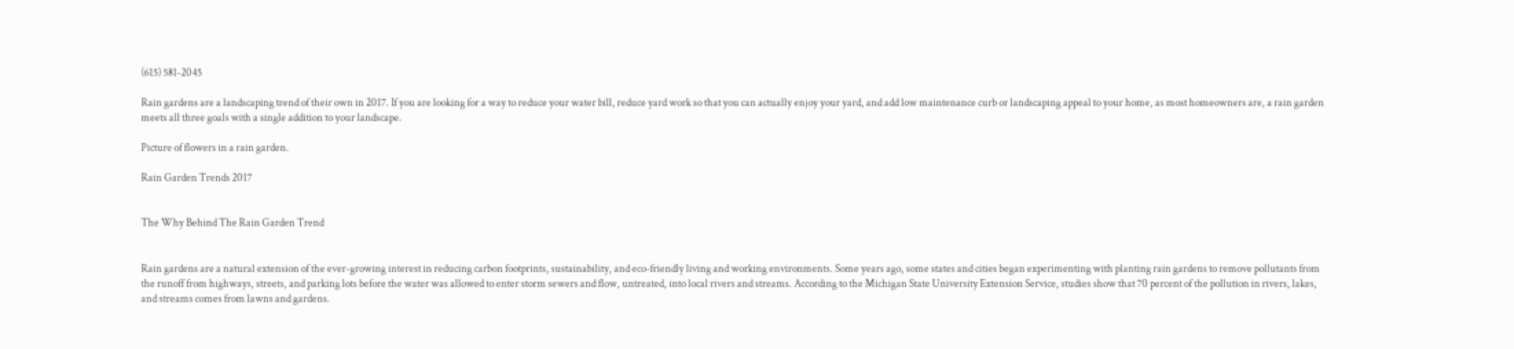(615) 581-2045

Rain gardens are a landscaping trend of their own in 2017. If you are looking for a way to reduce your water bill, reduce yard work so that you can actually enjoy your yard, and add low maintenance curb or landscaping appeal to your home, as most homeowners are, a rain garden meets all three goals with a single addition to your landscape.

Picture of flowers in a rain garden.

Rain Garden Trends 2017


The Why Behind The Rain Garden Trend


Rain gardens are a natural extension of the ever-growing interest in reducing carbon footprints, sustainability, and eco-friendly living and working environments. Some years ago, some states and cities began experimenting with planting rain gardens to remove pollutants from the runoff from highways, streets, and parking lots before the water was allowed to enter storm sewers and flow, untreated, into local rivers and streams. According to the Michigan State University Extension Service, studies show that 70 percent of the pollution in rivers, lakes, and streams comes from lawns and gardens.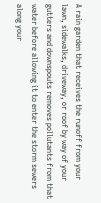A rain garden that receives the runoff from your lawn, sidewalks, driveway, or roof by way of your gutters and downspouts removes pollutants from that water before allowing it to enter the storm sewers along your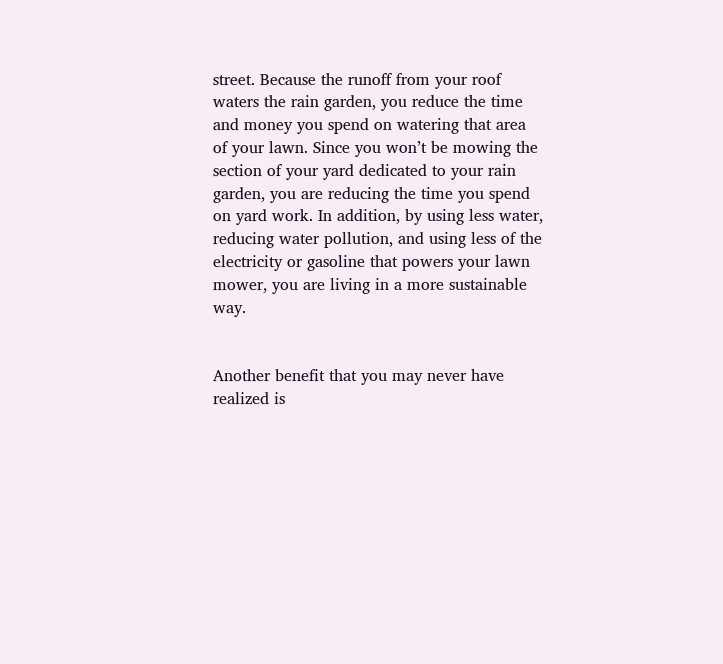street. Because the runoff from your roof waters the rain garden, you reduce the time and money you spend on watering that area of your lawn. Since you won’t be mowing the section of your yard dedicated to your rain garden, you are reducing the time you spend on yard work. In addition, by using less water, reducing water pollution, and using less of the electricity or gasoline that powers your lawn mower, you are living in a more sustainable way.


Another benefit that you may never have realized is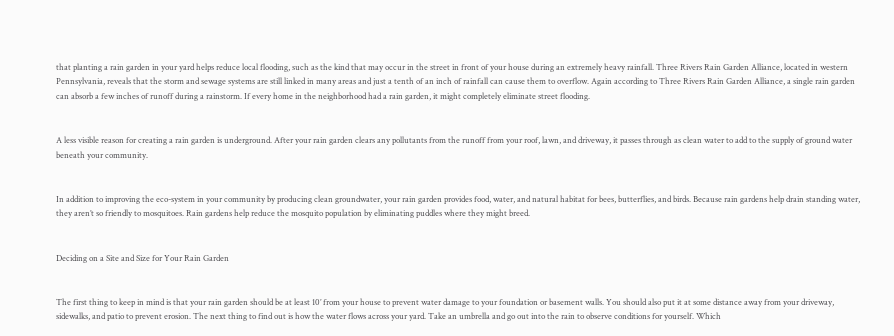that planting a rain garden in your yard helps reduce local flooding, such as the kind that may occur in the street in front of your house during an extremely heavy rainfall. Three Rivers Rain Garden Alliance, located in western Pennsylvania, reveals that the storm and sewage systems are still linked in many areas and just a tenth of an inch of rainfall can cause them to overflow. Again according to Three Rivers Rain Garden Alliance, a single rain garden can absorb a few inches of runoff during a rainstorm. If every home in the neighborhood had a rain garden, it might completely eliminate street flooding.


A less visible reason for creating a rain garden is underground. After your rain garden clears any pollutants from the runoff from your roof, lawn, and driveway, it passes through as clean water to add to the supply of ground water beneath your community.


In addition to improving the eco-system in your community by producing clean groundwater, your rain garden provides food, water, and natural habitat for bees, butterflies, and birds. Because rain gardens help drain standing water, they aren’t so friendly to mosquitoes. Rain gardens help reduce the mosquito population by eliminating puddles where they might breed.


Deciding on a Site and Size for Your Rain Garden


The first thing to keep in mind is that your rain garden should be at least 10’ from your house to prevent water damage to your foundation or basement walls. You should also put it at some distance away from your driveway, sidewalks, and patio to prevent erosion. The next thing to find out is how the water flows across your yard. Take an umbrella and go out into the rain to observe conditions for yourself. Which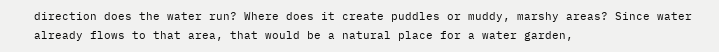direction does the water run? Where does it create puddles or muddy, marshy areas? Since water already flows to that area, that would be a natural place for a water garden,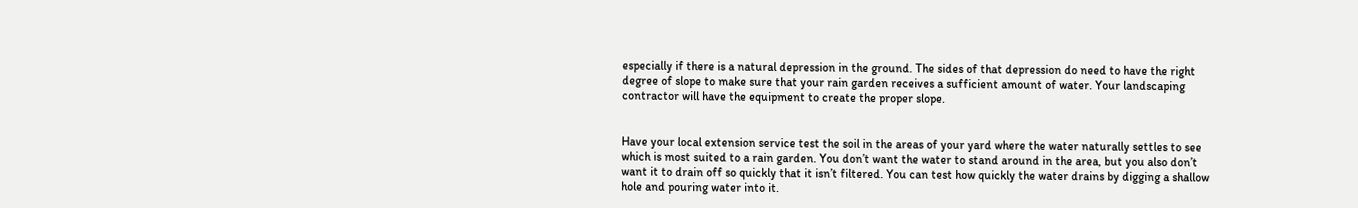especially if there is a natural depression in the ground. The sides of that depression do need to have the right degree of slope to make sure that your rain garden receives a sufficient amount of water. Your landscaping contractor will have the equipment to create the proper slope.


Have your local extension service test the soil in the areas of your yard where the water naturally settles to see which is most suited to a rain garden. You don’t want the water to stand around in the area, but you also don’t want it to drain off so quickly that it isn’t filtered. You can test how quickly the water drains by digging a shallow hole and pouring water into it.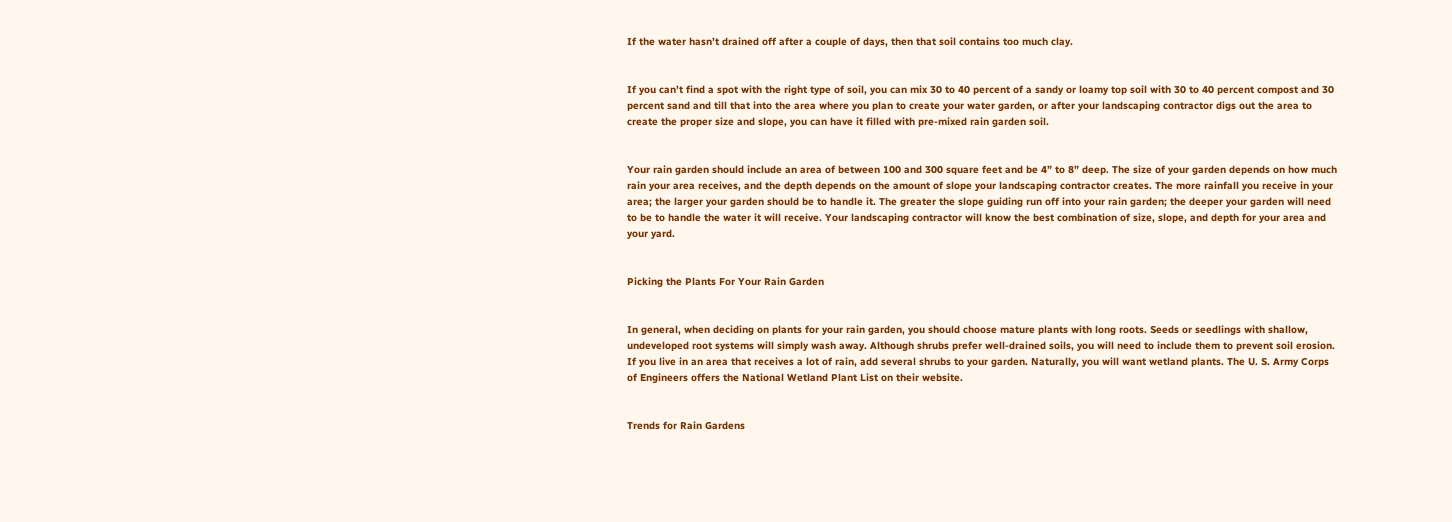If the water hasn’t drained off after a couple of days, then that soil contains too much clay.


If you can’t find a spot with the right type of soil, you can mix 30 to 40 percent of a sandy or loamy top soil with 30 to 40 percent compost and 30 percent sand and till that into the area where you plan to create your water garden, or after your landscaping contractor digs out the area to create the proper size and slope, you can have it filled with pre-mixed rain garden soil.


Your rain garden should include an area of between 100 and 300 square feet and be 4” to 8” deep. The size of your garden depends on how much rain your area receives, and the depth depends on the amount of slope your landscaping contractor creates. The more rainfall you receive in your area; the larger your garden should be to handle it. The greater the slope guiding run off into your rain garden; the deeper your garden will need to be to handle the water it will receive. Your landscaping contractor will know the best combination of size, slope, and depth for your area and your yard.


Picking the Plants For Your Rain Garden


In general, when deciding on plants for your rain garden, you should choose mature plants with long roots. Seeds or seedlings with shallow, undeveloped root systems will simply wash away. Although shrubs prefer well-drained soils, you will need to include them to prevent soil erosion. If you live in an area that receives a lot of rain, add several shrubs to your garden. Naturally, you will want wetland plants. The U. S. Army Corps of Engineers offers the National Wetland Plant List on their website.


Trends for Rain Gardens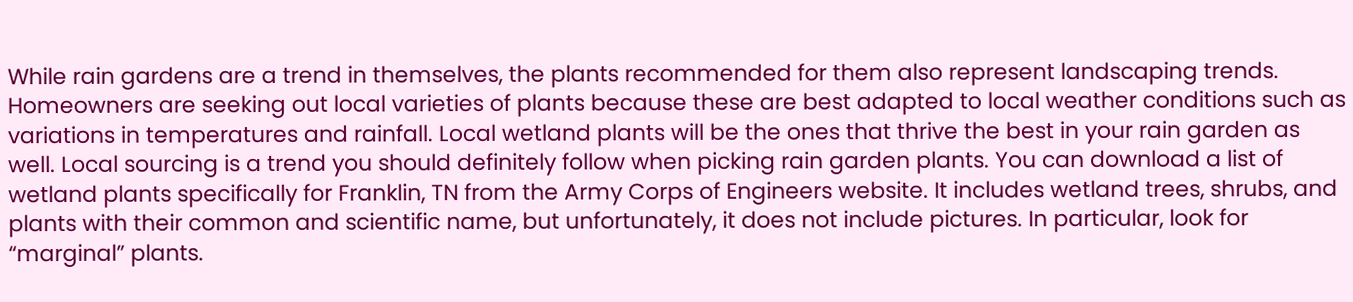While rain gardens are a trend in themselves, the plants recommended for them also represent landscaping trends. Homeowners are seeking out local varieties of plants because these are best adapted to local weather conditions such as variations in temperatures and rainfall. Local wetland plants will be the ones that thrive the best in your rain garden as well. Local sourcing is a trend you should definitely follow when picking rain garden plants. You can download a list of wetland plants specifically for Franklin, TN from the Army Corps of Engineers website. It includes wetland trees, shrubs, and plants with their common and scientific name, but unfortunately, it does not include pictures. In particular, look for “marginal” plants.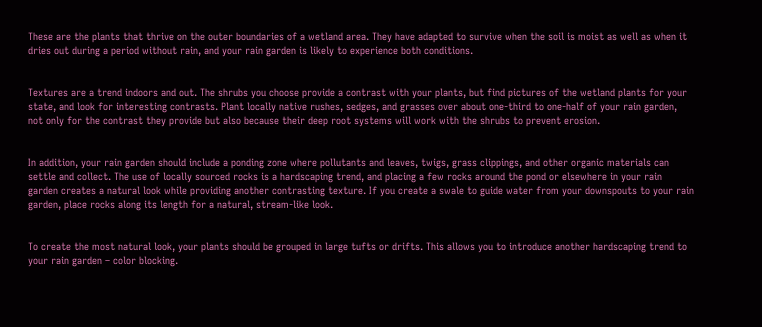These are the plants that thrive on the outer boundaries of a wetland area. They have adapted to survive when the soil is moist as well as when it dries out during a period without rain, and your rain garden is likely to experience both conditions.


Textures are a trend indoors and out. The shrubs you choose provide a contrast with your plants, but find pictures of the wetland plants for your state, and look for interesting contrasts. Plant locally native rushes, sedges, and grasses over about one-third to one-half of your rain garden, not only for the contrast they provide but also because their deep root systems will work with the shrubs to prevent erosion.


In addition, your rain garden should include a ponding zone where pollutants and leaves, twigs, grass clippings, and other organic materials can settle and collect. The use of locally sourced rocks is a hardscaping trend, and placing a few rocks around the pond or elsewhere in your rain garden creates a natural look while providing another contrasting texture. If you create a swale to guide water from your downspouts to your rain garden, place rocks along its length for a natural, stream-like look.


To create the most natural look, your plants should be grouped in large tufts or drifts. This allows you to introduce another hardscaping trend to your rain garden – color blocking.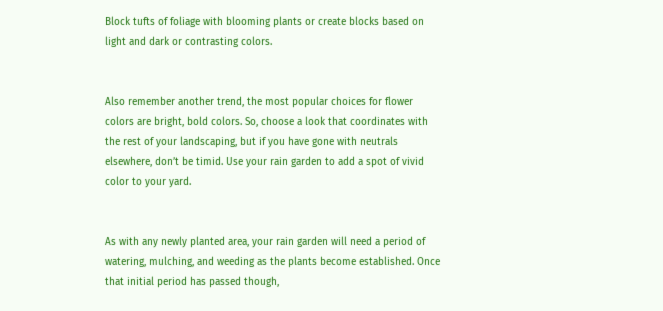Block tufts of foliage with blooming plants or create blocks based on light and dark or contrasting colors.


Also remember another trend, the most popular choices for flower colors are bright, bold colors. So, choose a look that coordinates with the rest of your landscaping, but if you have gone with neutrals elsewhere, don’t be timid. Use your rain garden to add a spot of vivid color to your yard.


As with any newly planted area, your rain garden will need a period of watering, mulching, and weeding as the plants become established. Once that initial period has passed though,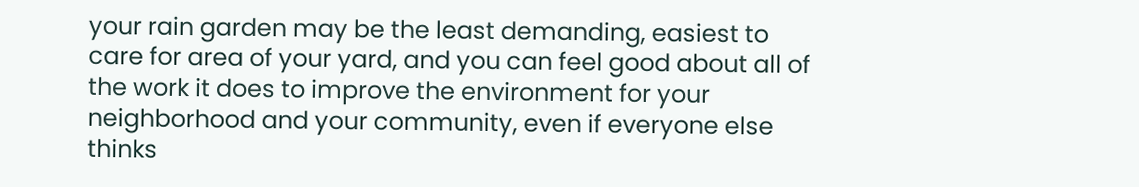your rain garden may be the least demanding, easiest to care for area of your yard, and you can feel good about all of the work it does to improve the environment for your neighborhood and your community, even if everyone else thinks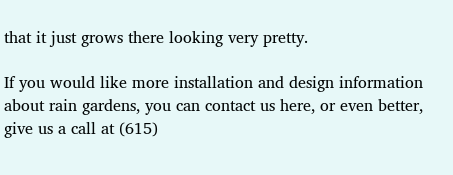that it just grows there looking very pretty.

If you would like more installation and design information about rain gardens, you can contact us here, or even better, give us a call at (615)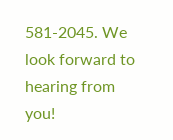581-2045. We look forward to hearing from you!